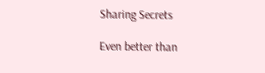Sharing Secrets

Even better than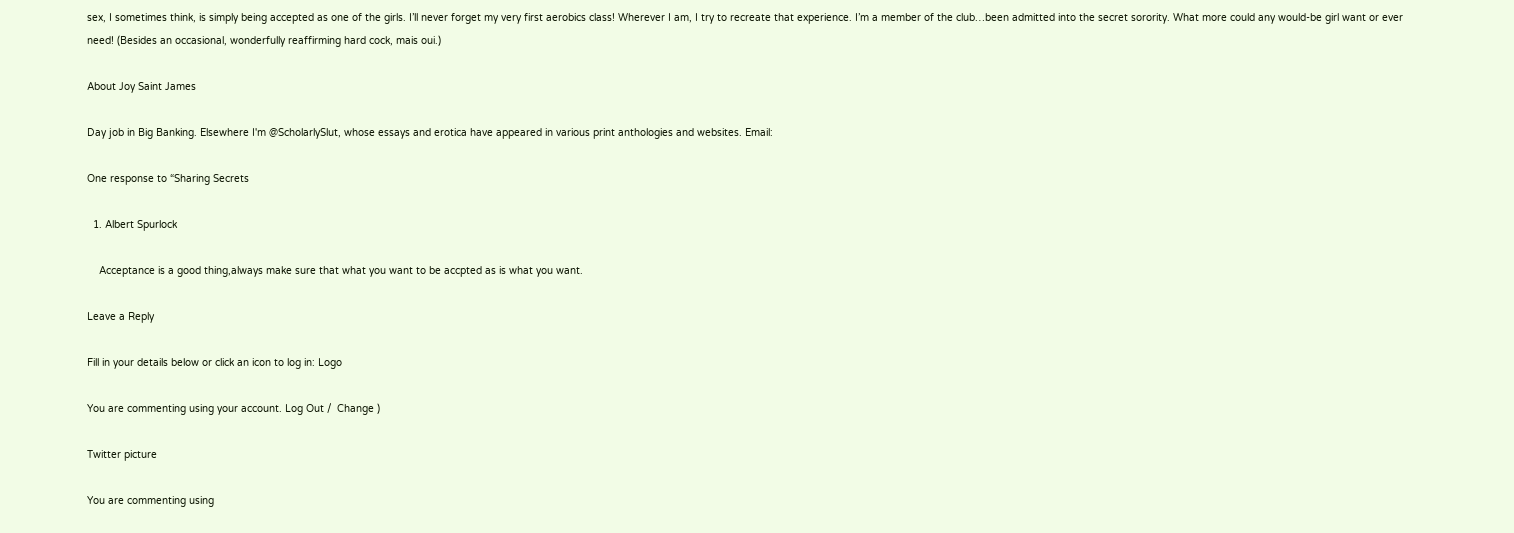sex, I sometimes think, is simply being accepted as one of the girls. I’ll never forget my very first aerobics class! Wherever I am, I try to recreate that experience. I’m a member of the club…been admitted into the secret sorority. What more could any would-be girl want or ever need! (Besides an occasional, wonderfully reaffirming hard cock, mais oui.)

About Joy Saint James

Day job in Big Banking. Elsewhere I'm @ScholarlySlut, whose essays and erotica have appeared in various print anthologies and websites. Email:

One response to “Sharing Secrets

  1. Albert Spurlock

    Acceptance is a good thing,always make sure that what you want to be accpted as is what you want.

Leave a Reply

Fill in your details below or click an icon to log in: Logo

You are commenting using your account. Log Out /  Change )

Twitter picture

You are commenting using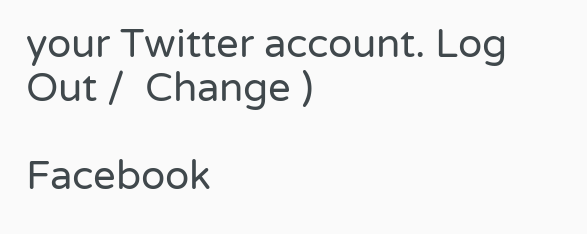your Twitter account. Log Out /  Change )

Facebook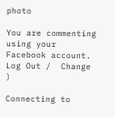photo

You are commenting using your Facebook account. Log Out /  Change )

Connecting to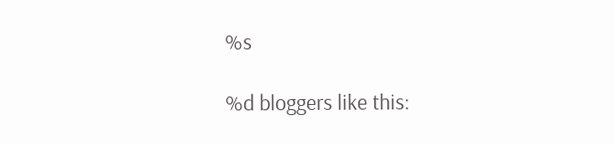%s

%d bloggers like this: